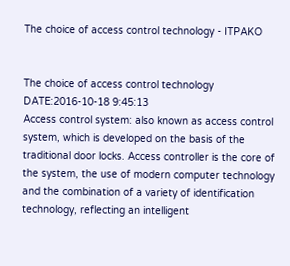The choice of access control technology - ITPAKO


The choice of access control technology
DATE:2016-10-18 9:45:13
Access control system: also known as access control system, which is developed on the basis of the traditional door locks. Access controller is the core of the system, the use of modern computer technology and the combination of a variety of identification technology, reflecting an intelligent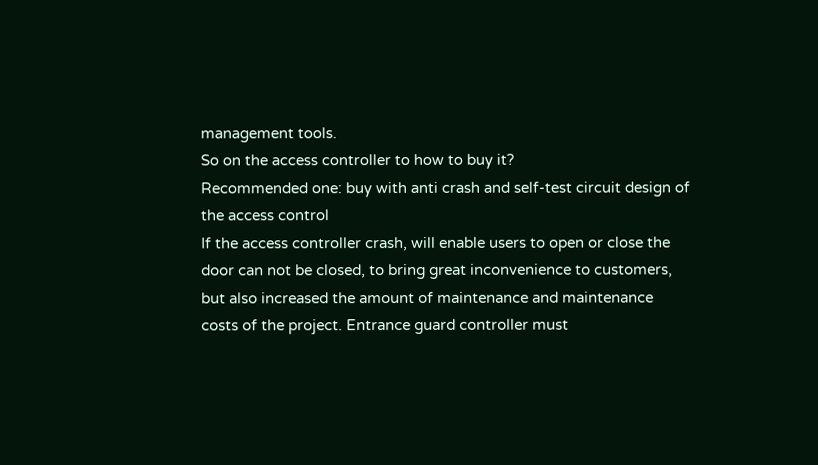management tools.
So on the access controller to how to buy it?
Recommended one: buy with anti crash and self-test circuit design of the access control
If the access controller crash, will enable users to open or close the door can not be closed, to bring great inconvenience to customers, but also increased the amount of maintenance and maintenance costs of the project. Entrance guard controller must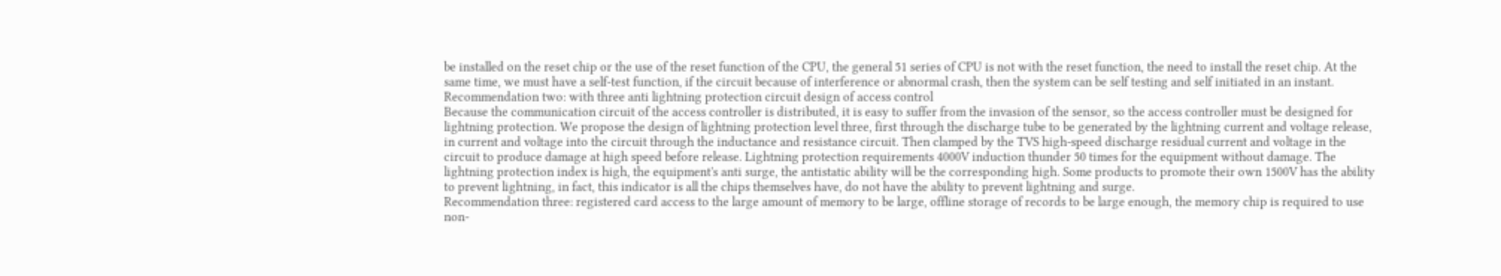be installed on the reset chip or the use of the reset function of the CPU, the general 51 series of CPU is not with the reset function, the need to install the reset chip. At the same time, we must have a self-test function, if the circuit because of interference or abnormal crash, then the system can be self testing and self initiated in an instant.
Recommendation two: with three anti lightning protection circuit design of access control
Because the communication circuit of the access controller is distributed, it is easy to suffer from the invasion of the sensor, so the access controller must be designed for lightning protection. We propose the design of lightning protection level three, first through the discharge tube to be generated by the lightning current and voltage release, in current and voltage into the circuit through the inductance and resistance circuit. Then clamped by the TVS high-speed discharge residual current and voltage in the circuit to produce damage at high speed before release. Lightning protection requirements 4000V induction thunder 50 times for the equipment without damage. The lightning protection index is high, the equipment's anti surge, the antistatic ability will be the corresponding high. Some products to promote their own 1500V has the ability to prevent lightning, in fact, this indicator is all the chips themselves have, do not have the ability to prevent lightning and surge.
Recommendation three: registered card access to the large amount of memory to be large, offline storage of records to be large enough, the memory chip is required to use non-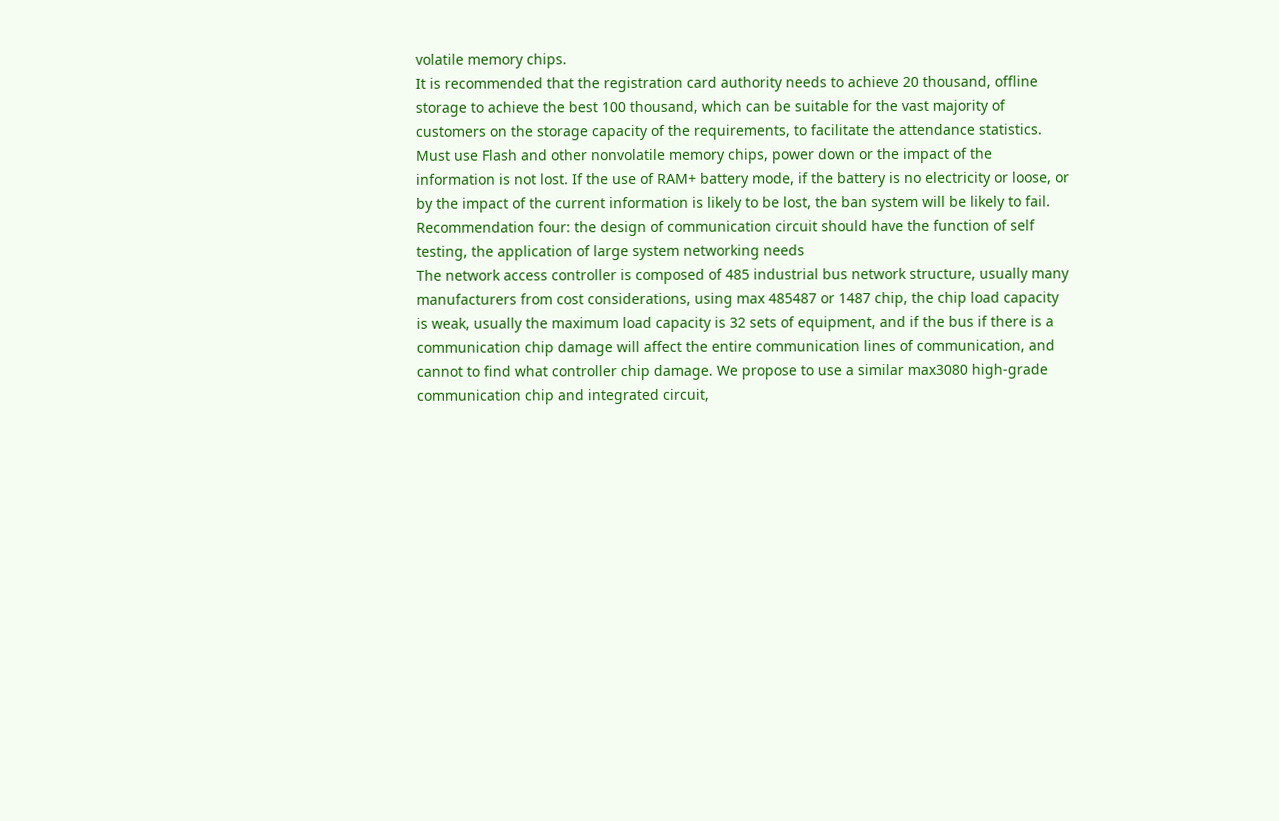volatile memory chips.
It is recommended that the registration card authority needs to achieve 20 thousand, offline storage to achieve the best 100 thousand, which can be suitable for the vast majority of customers on the storage capacity of the requirements, to facilitate the attendance statistics. Must use Flash and other nonvolatile memory chips, power down or the impact of the information is not lost. If the use of RAM+ battery mode, if the battery is no electricity or loose, or by the impact of the current information is likely to be lost, the ban system will be likely to fail.
Recommendation four: the design of communication circuit should have the function of self testing, the application of large system networking needs
The network access controller is composed of 485 industrial bus network structure, usually many manufacturers from cost considerations, using max 485487 or 1487 chip, the chip load capacity is weak, usually the maximum load capacity is 32 sets of equipment, and if the bus if there is a communication chip damage will affect the entire communication lines of communication, and cannot to find what controller chip damage. We propose to use a similar max3080 high-grade communication chip and integrated circuit,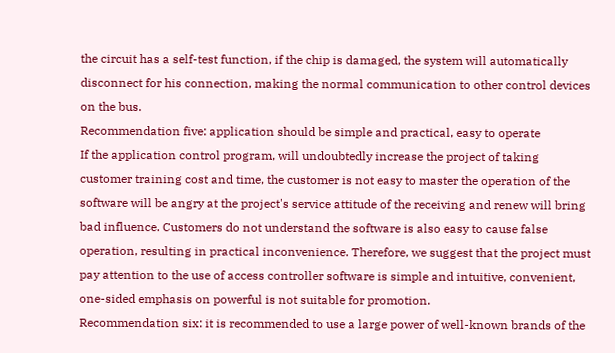the circuit has a self-test function, if the chip is damaged, the system will automatically disconnect for his connection, making the normal communication to other control devices on the bus.
Recommendation five: application should be simple and practical, easy to operate
If the application control program, will undoubtedly increase the project of taking customer training cost and time, the customer is not easy to master the operation of the software will be angry at the project's service attitude of the receiving and renew will bring bad influence. Customers do not understand the software is also easy to cause false operation, resulting in practical inconvenience. Therefore, we suggest that the project must pay attention to the use of access controller software is simple and intuitive, convenient, one-sided emphasis on powerful is not suitable for promotion.
Recommendation six: it is recommended to use a large power of well-known brands of the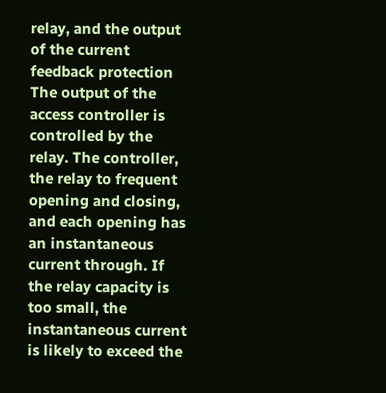relay, and the output of the current feedback protection
The output of the access controller is controlled by the relay. The controller, the relay to frequent opening and closing, and each opening has an instantaneous current through. If the relay capacity is too small, the instantaneous current is likely to exceed the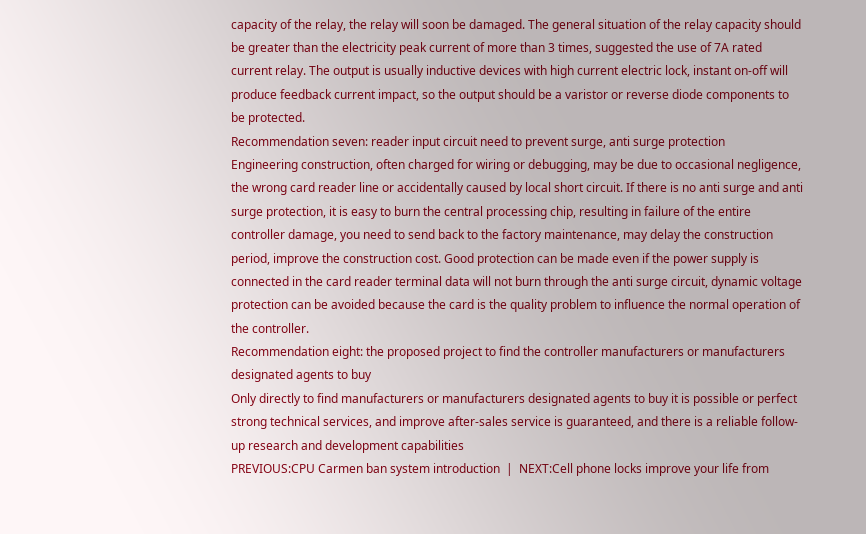capacity of the relay, the relay will soon be damaged. The general situation of the relay capacity should be greater than the electricity peak current of more than 3 times, suggested the use of 7A rated current relay. The output is usually inductive devices with high current electric lock, instant on-off will produce feedback current impact, so the output should be a varistor or reverse diode components to be protected.
Recommendation seven: reader input circuit need to prevent surge, anti surge protection
Engineering construction, often charged for wiring or debugging, may be due to occasional negligence, the wrong card reader line or accidentally caused by local short circuit. If there is no anti surge and anti surge protection, it is easy to burn the central processing chip, resulting in failure of the entire controller damage, you need to send back to the factory maintenance, may delay the construction period, improve the construction cost. Good protection can be made even if the power supply is connected in the card reader terminal data will not burn through the anti surge circuit, dynamic voltage protection can be avoided because the card is the quality problem to influence the normal operation of the controller.
Recommendation eight: the proposed project to find the controller manufacturers or manufacturers designated agents to buy
Only directly to find manufacturers or manufacturers designated agents to buy it is possible or perfect strong technical services, and improve after-sales service is guaranteed, and there is a reliable follow-up research and development capabilities
PREVIOUS:CPU Carmen ban system introduction  |  NEXT:Cell phone locks improve your life from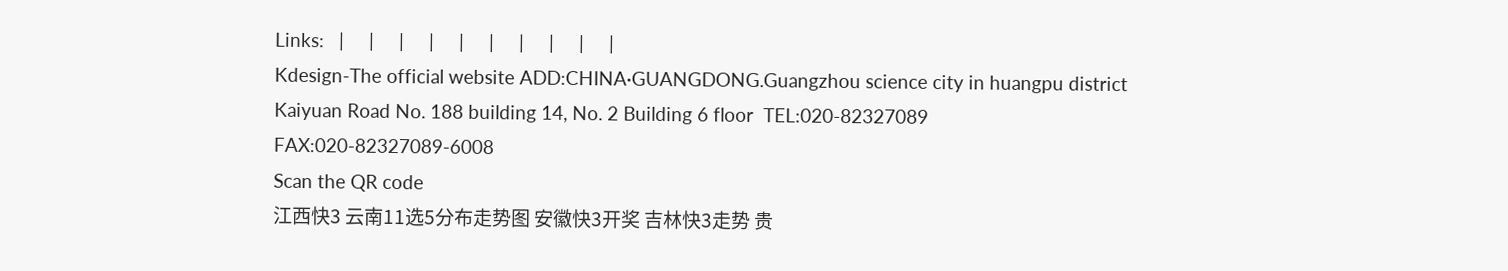Links:   |     |     |     |     |     |     |     |     |     |
Kdesign-The official website ADD:CHINA·GUANGDONG.Guangzhou science city in huangpu district Kaiyuan Road No. 188 building 14, No. 2 Building 6 floor  TEL:020-82327089  FAX:020-82327089-6008
Scan the QR code
江西快3 云南11选5分布走势图 安徽快3开奖 吉林快3走势 贵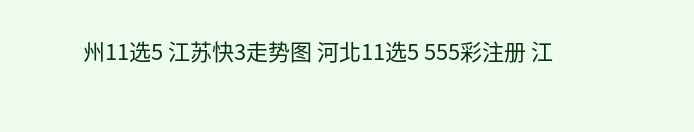州11选5 江苏快3走势图 河北11选5 555彩注册 江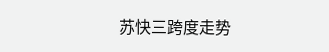苏快三跨度走势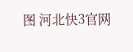图 河北快3官网